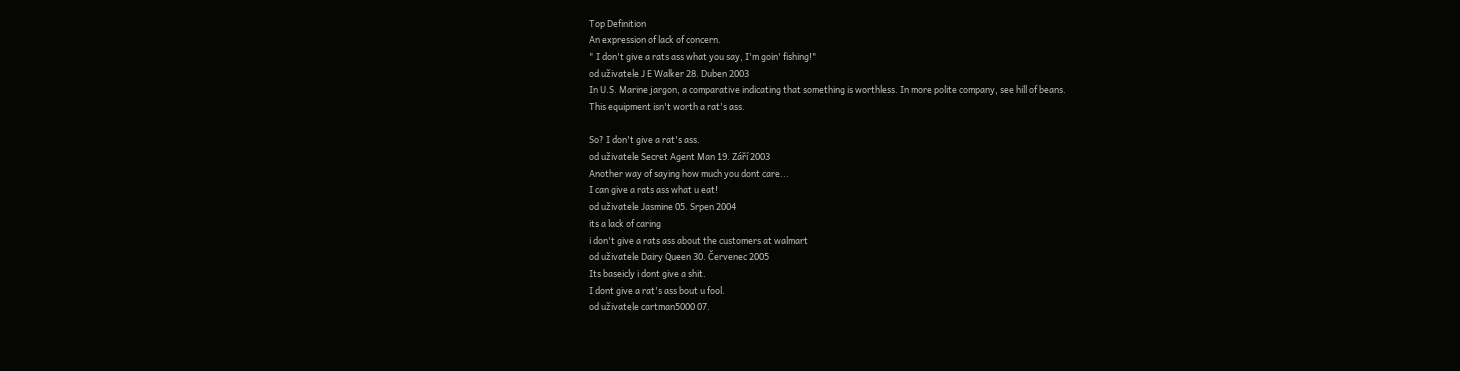Top Definition
An expression of lack of concern.
" I don't give a rats ass what you say, I'm goin' fishing!"
od uživatele J E Walker 28. Duben 2003
In U.S. Marine jargon, a comparative indicating that something is worthless. In more polite company, see hill of beans.
This equipment isn't worth a rat's ass.

So? I don't give a rat's ass.
od uživatele Secret Agent Man 19. Září 2003
Another way of saying how much you dont care...
I can give a rats ass what u eat!
od uživatele Jasmine 05. Srpen 2004
its a lack of caring
i don't give a rats ass about the customers at walmart
od uživatele Dairy Queen 30. Červenec 2005
Its baseicly i dont give a shit.
I dont give a rat's ass bout u fool.
od uživatele cartman5000 07.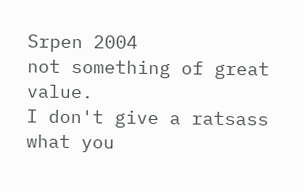Srpen 2004
not something of great value.
I don't give a ratsass what you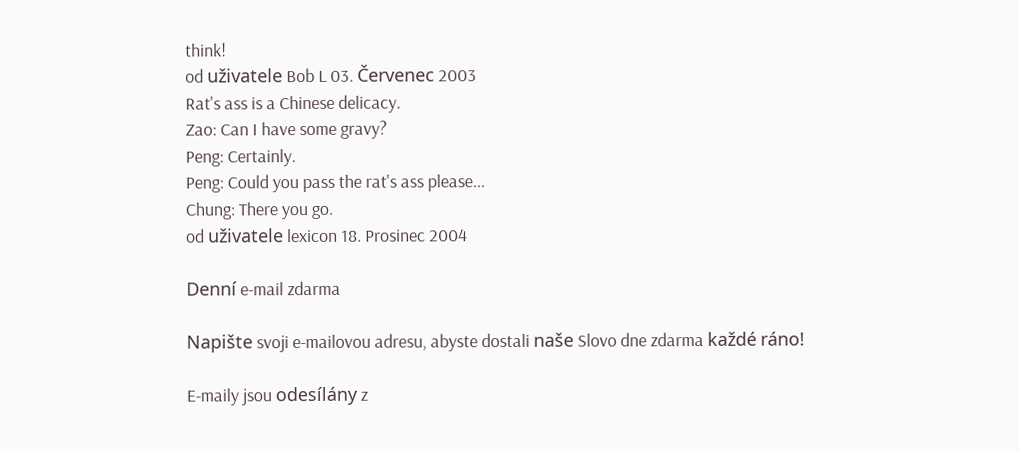think!
od uživatele Bob L 03. Červenec 2003
Rat's ass is a Chinese delicacy.
Zao: Can I have some gravy?
Peng: Certainly.
Peng: Could you pass the rat's ass please...
Chung: There you go.
od uživatele lexicon 18. Prosinec 2004

Denní e-mail zdarma

Napište svoji e-mailovou adresu, abyste dostali naše Slovo dne zdarma každé ráno!

E-maily jsou odesílány z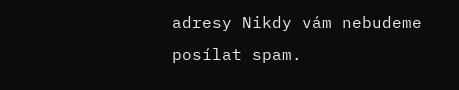adresy Nikdy vám nebudeme posílat spam.